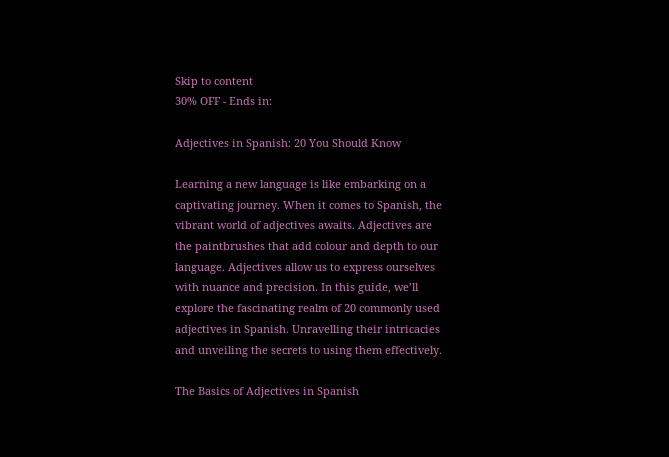Skip to content
30% OFF - Ends in:

Adjectives in Spanish: 20 You Should Know

Learning a new language is like embarking on a captivating journey. When it comes to Spanish, the vibrant world of adjectives awaits. Adjectives are the paintbrushes that add colour and depth to our language. Adjectives allow us to express ourselves with nuance and precision. In this guide, we’ll explore the fascinating realm of 20 commonly used adjectives in Spanish. Unravelling their intricacies and unveiling the secrets to using them effectively.

The Basics of Adjectives in Spanish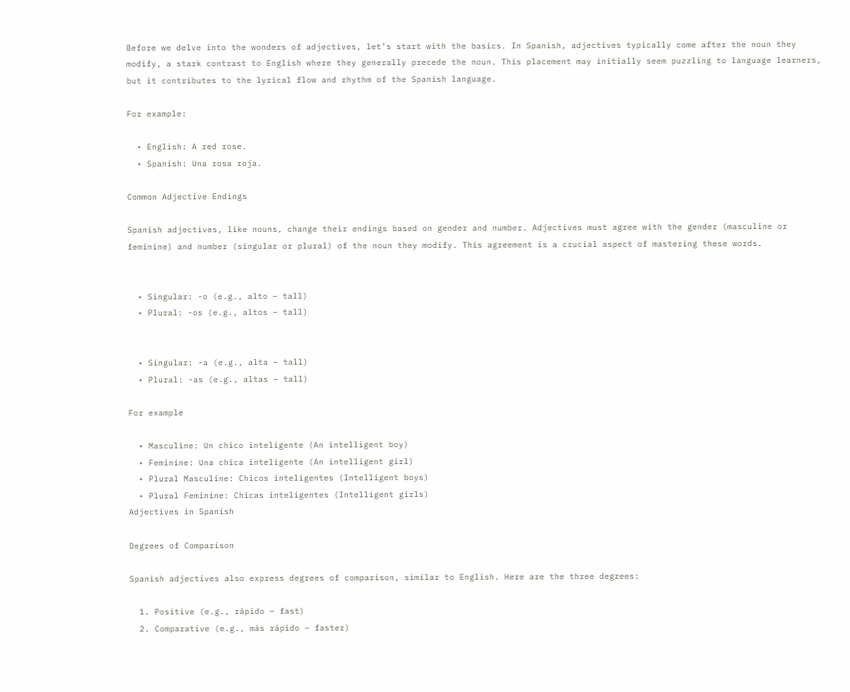Before we delve into the wonders of adjectives, let’s start with the basics. In Spanish, adjectives typically come after the noun they modify, a stark contrast to English where they generally precede the noun. This placement may initially seem puzzling to language learners, but it contributes to the lyrical flow and rhythm of the Spanish language.

For example:

  • English: A red rose.
  • Spanish: Una rosa roja.

Common Adjective Endings

Spanish adjectives, like nouns, change their endings based on gender and number. Adjectives must agree with the gender (masculine or feminine) and number (singular or plural) of the noun they modify. This agreement is a crucial aspect of mastering these words.


  • Singular: -o (e.g., alto – tall)
  • Plural: -os (e.g., altos – tall)


  • Singular: -a (e.g., alta – tall)
  • Plural: -as (e.g., altas – tall)

For example

  • Masculine: Un chico inteligente (An intelligent boy)
  • Feminine: Una chica inteligente (An intelligent girl)
  • Plural Masculine: Chicos inteligentes (Intelligent boys)
  • Plural Feminine: Chicas inteligentes (Intelligent girls)
Adjectives in Spanish

Degrees of Comparison

Spanish adjectives also express degrees of comparison, similar to English. Here are the three degrees:

  1. Positive (e.g., rápido – fast)
  2. Comparative (e.g., más rápido – faster)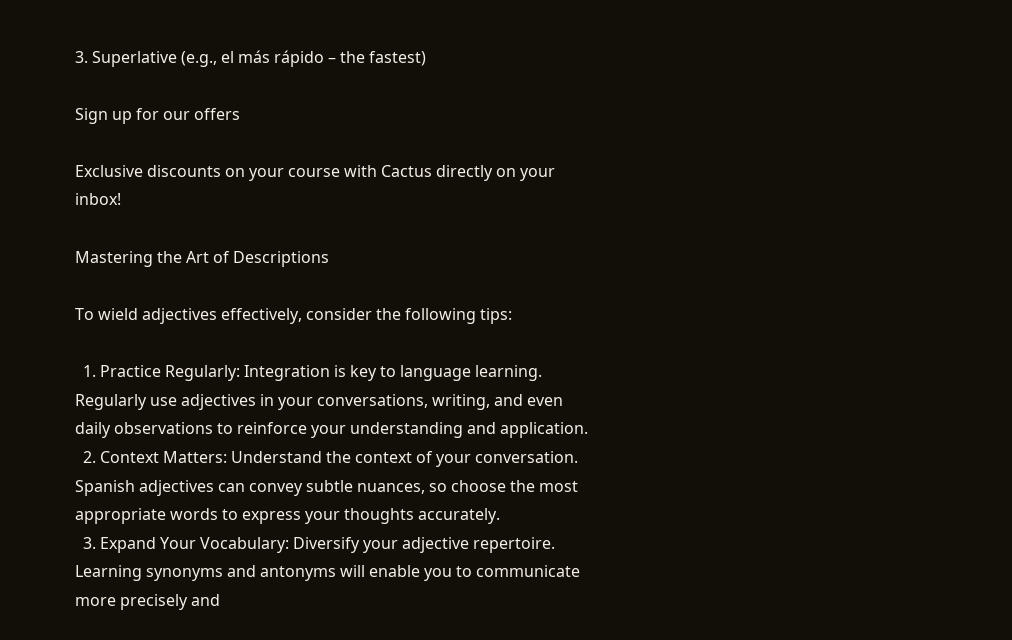3. Superlative (e.g., el más rápido – the fastest)

Sign up for our offers

Exclusive discounts on your course with Cactus directly on your inbox!

Mastering the Art of Descriptions

To wield adjectives effectively, consider the following tips:

  1. Practice Regularly: Integration is key to language learning. Regularly use adjectives in your conversations, writing, and even daily observations to reinforce your understanding and application.
  2. Context Matters: Understand the context of your conversation. Spanish adjectives can convey subtle nuances, so choose the most appropriate words to express your thoughts accurately.
  3. Expand Your Vocabulary: Diversify your adjective repertoire. Learning synonyms and antonyms will enable you to communicate more precisely and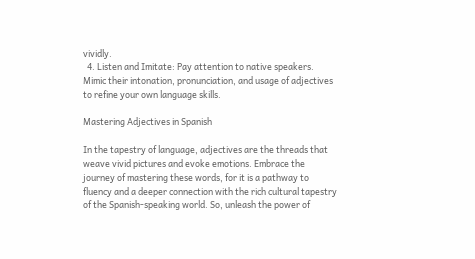vividly.
  4. Listen and Imitate: Pay attention to native speakers. Mimic their intonation, pronunciation, and usage of adjectives to refine your own language skills.

Mastering Adjectives in Spanish

In the tapestry of language, adjectives are the threads that weave vivid pictures and evoke emotions. Embrace the journey of mastering these words, for it is a pathway to fluency and a deeper connection with the rich cultural tapestry of the Spanish-speaking world. So, unleash the power of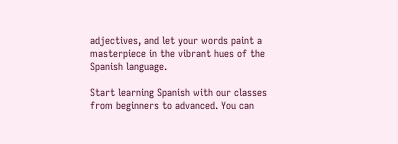adjectives, and let your words paint a masterpiece in the vibrant hues of the Spanish language.

Start learning Spanish with our classes from beginners to advanced. You can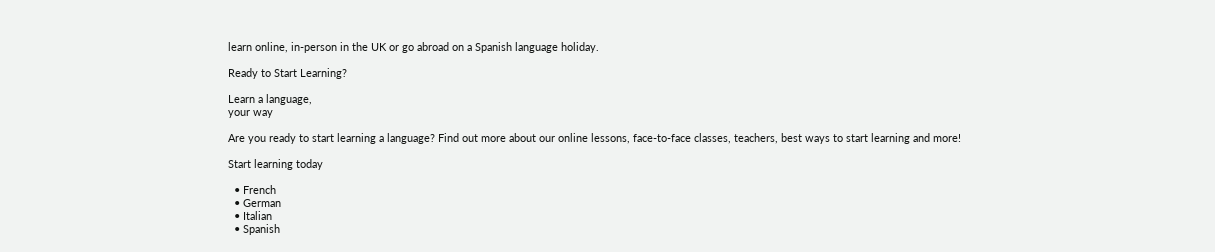learn online, in-person in the UK or go abroad on a Spanish language holiday.

Ready to Start Learning?

Learn a language,
your way

Are you ready to start learning a language? Find out more about our online lessons, face-to-face classes, teachers, best ways to start learning and more!

Start learning today

  • French
  • German
  • Italian
  • Spanish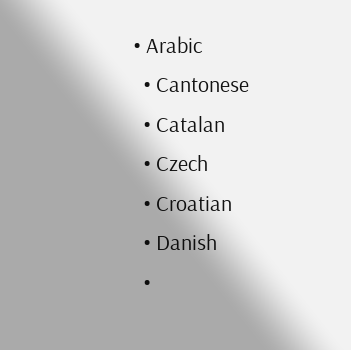• Arabic
  • Cantonese
  • Catalan
  • Czech
  • Croatian
  • Danish
  •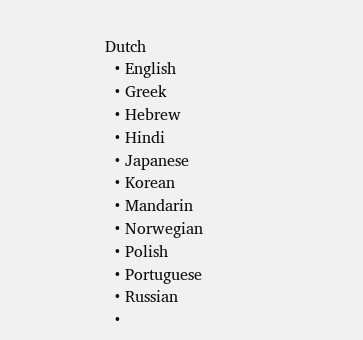Dutch
  • English
  • Greek
  • Hebrew
  • Hindi
  • Japanese
  • Korean
  • Mandarin
  • Norwegian
  • Polish
  • Portuguese
  • Russian
  •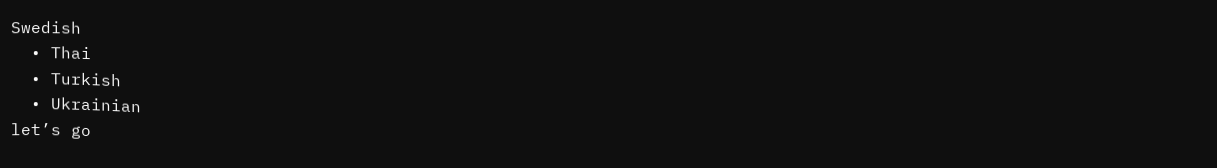Swedish
  • Thai
  • Turkish
  • Ukrainian
let’s go